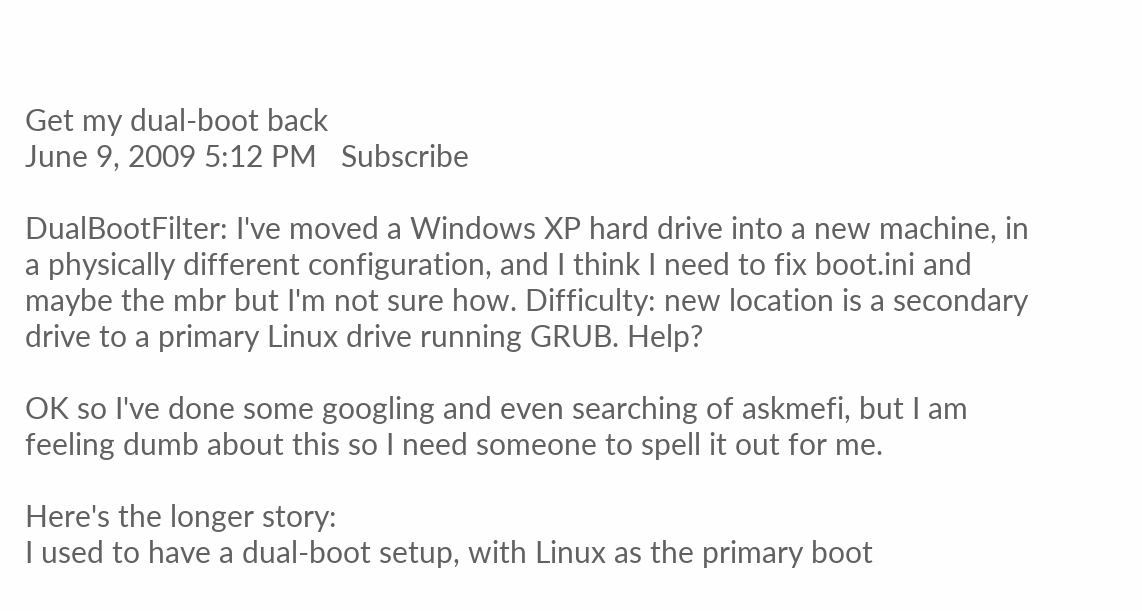Get my dual-boot back
June 9, 2009 5:12 PM   Subscribe

DualBootFilter: I've moved a Windows XP hard drive into a new machine, in a physically different configuration, and I think I need to fix boot.ini and maybe the mbr but I'm not sure how. Difficulty: new location is a secondary drive to a primary Linux drive running GRUB. Help?

OK so I've done some googling and even searching of askmefi, but I am feeling dumb about this so I need someone to spell it out for me.

Here's the longer story:
I used to have a dual-boot setup, with Linux as the primary boot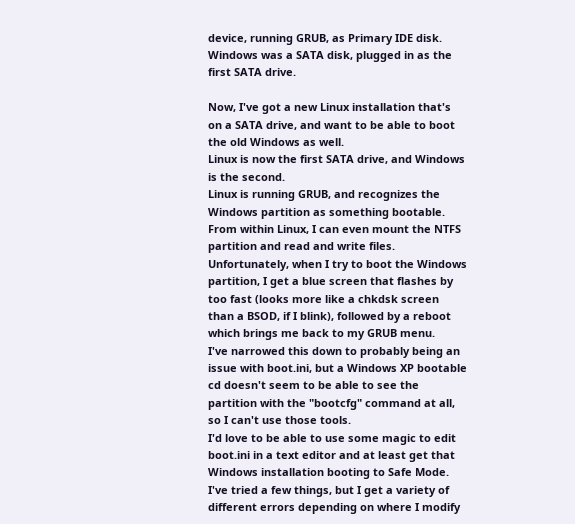device, running GRUB, as Primary IDE disk. Windows was a SATA disk, plugged in as the first SATA drive.

Now, I've got a new Linux installation that's on a SATA drive, and want to be able to boot the old Windows as well.
Linux is now the first SATA drive, and Windows is the second.
Linux is running GRUB, and recognizes the Windows partition as something bootable. From within Linux, I can even mount the NTFS partition and read and write files.
Unfortunately, when I try to boot the Windows partition, I get a blue screen that flashes by too fast (looks more like a chkdsk screen than a BSOD, if I blink), followed by a reboot which brings me back to my GRUB menu.
I've narrowed this down to probably being an issue with boot.ini, but a Windows XP bootable cd doesn't seem to be able to see the partition with the "bootcfg" command at all, so I can't use those tools.
I'd love to be able to use some magic to edit boot.ini in a text editor and at least get that Windows installation booting to Safe Mode.
I've tried a few things, but I get a variety of different errors depending on where I modify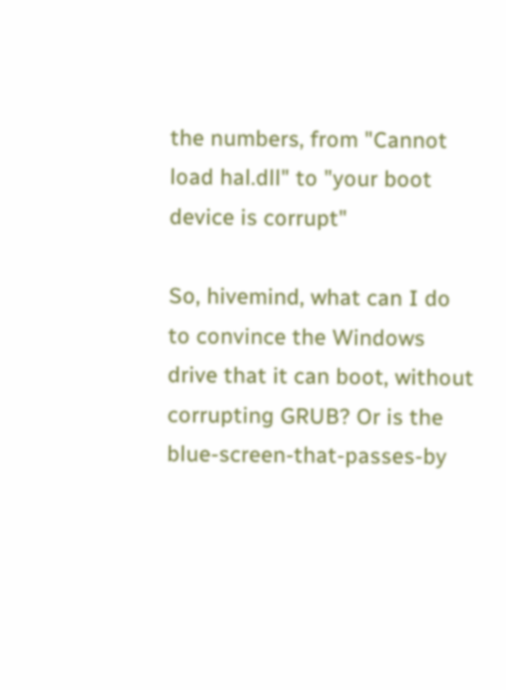the numbers, from "Cannot load hal.dll" to "your boot device is corrupt"

So, hivemind, what can I do to convince the Windows drive that it can boot, without corrupting GRUB? Or is the blue-screen-that-passes-by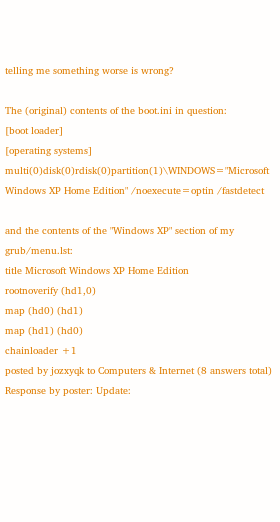telling me something worse is wrong?

The (original) contents of the boot.ini in question:
[boot loader]
[operating systems]
multi(0)disk(0)rdisk(0)partition(1)\WINDOWS="Microsoft Windows XP Home Edition" /noexecute=optin /fastdetect

and the contents of the "Windows XP" section of my grub/menu.lst:
title Microsoft Windows XP Home Edition
rootnoverify (hd1,0)
map (hd0) (hd1)
map (hd1) (hd0)
chainloader +1
posted by jozxyqk to Computers & Internet (8 answers total)
Response by poster: Update: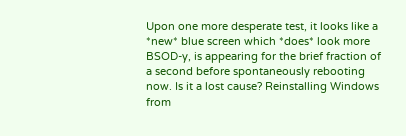Upon one more desperate test, it looks like a *new* blue screen which *does* look more BSOD-y, is appearing for the brief fraction of a second before spontaneously rebooting now. Is it a lost cause? Reinstalling Windows from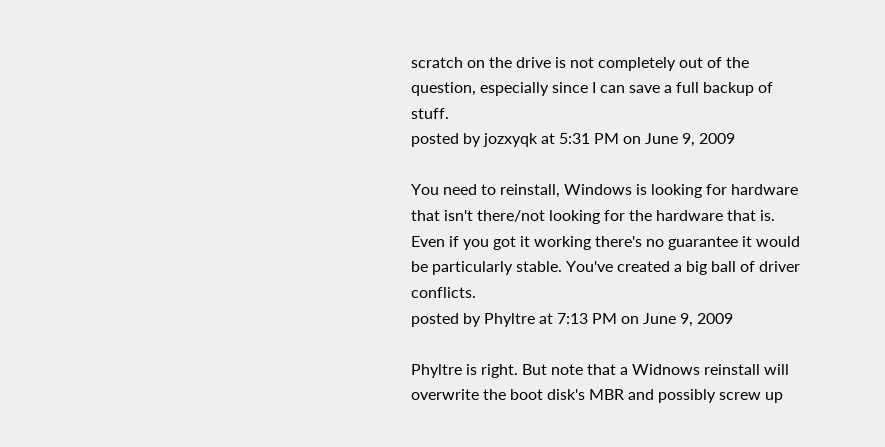scratch on the drive is not completely out of the question, especially since I can save a full backup of stuff.
posted by jozxyqk at 5:31 PM on June 9, 2009

You need to reinstall, Windows is looking for hardware that isn't there/not looking for the hardware that is. Even if you got it working there's no guarantee it would be particularly stable. You've created a big ball of driver conflicts.
posted by Phyltre at 7:13 PM on June 9, 2009

Phyltre is right. But note that a Widnows reinstall will overwrite the boot disk's MBR and possibly screw up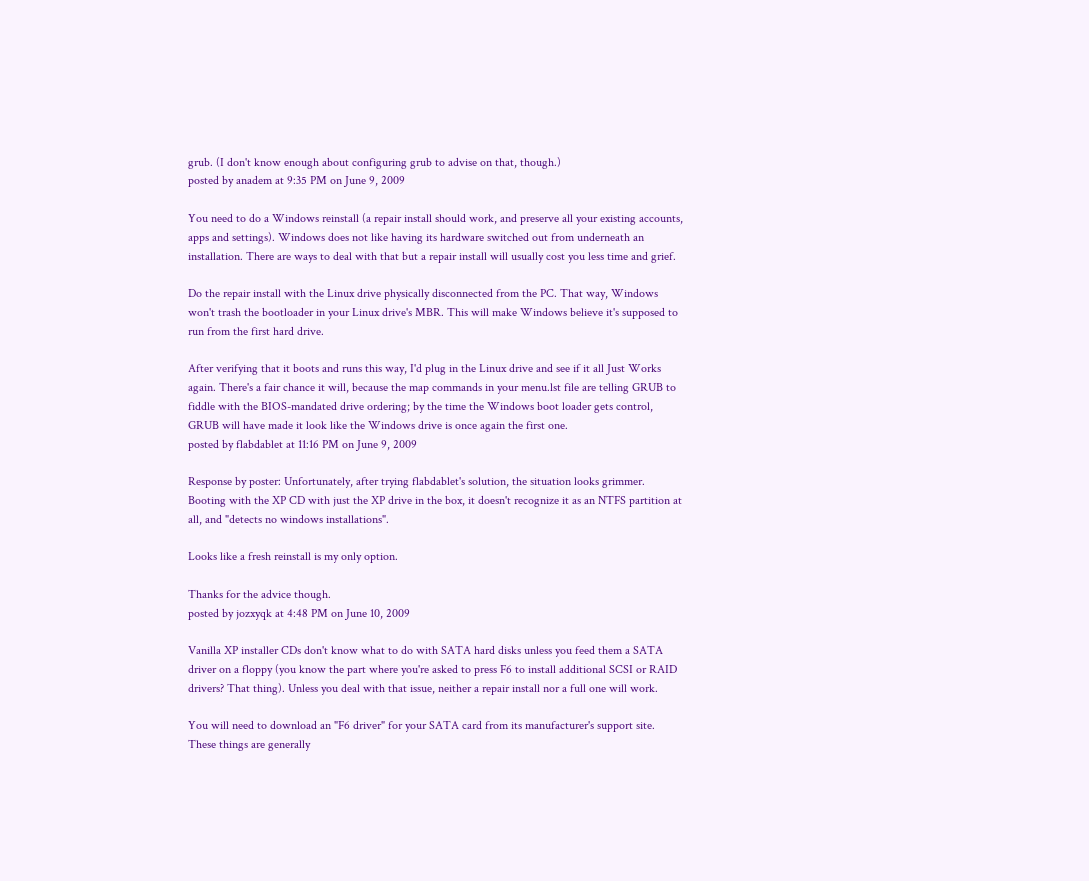grub. (I don't know enough about configuring grub to advise on that, though.)
posted by anadem at 9:35 PM on June 9, 2009

You need to do a Windows reinstall (a repair install should work, and preserve all your existing accounts, apps and settings). Windows does not like having its hardware switched out from underneath an installation. There are ways to deal with that but a repair install will usually cost you less time and grief.

Do the repair install with the Linux drive physically disconnected from the PC. That way, Windows won't trash the bootloader in your Linux drive's MBR. This will make Windows believe it's supposed to run from the first hard drive.

After verifying that it boots and runs this way, I'd plug in the Linux drive and see if it all Just Works again. There's a fair chance it will, because the map commands in your menu.lst file are telling GRUB to fiddle with the BIOS-mandated drive ordering; by the time the Windows boot loader gets control, GRUB will have made it look like the Windows drive is once again the first one.
posted by flabdablet at 11:16 PM on June 9, 2009

Response by poster: Unfortunately, after trying flabdablet's solution, the situation looks grimmer.
Booting with the XP CD with just the XP drive in the box, it doesn't recognize it as an NTFS partition at all, and "detects no windows installations".

Looks like a fresh reinstall is my only option.

Thanks for the advice though.
posted by jozxyqk at 4:48 PM on June 10, 2009

Vanilla XP installer CDs don't know what to do with SATA hard disks unless you feed them a SATA driver on a floppy (you know the part where you're asked to press F6 to install additional SCSI or RAID drivers? That thing). Unless you deal with that issue, neither a repair install nor a full one will work.

You will need to download an "F6 driver" for your SATA card from its manufacturer's support site. These things are generally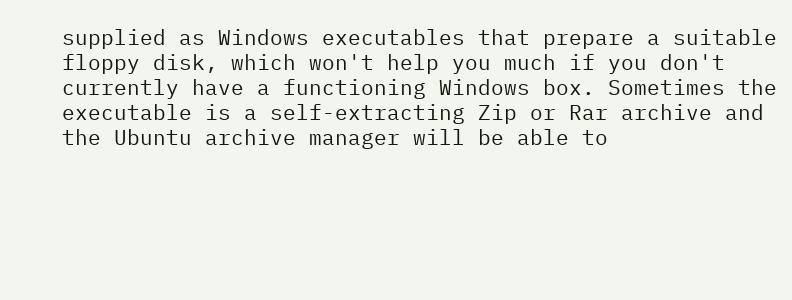supplied as Windows executables that prepare a suitable floppy disk, which won't help you much if you don't currently have a functioning Windows box. Sometimes the executable is a self-extracting Zip or Rar archive and the Ubuntu archive manager will be able to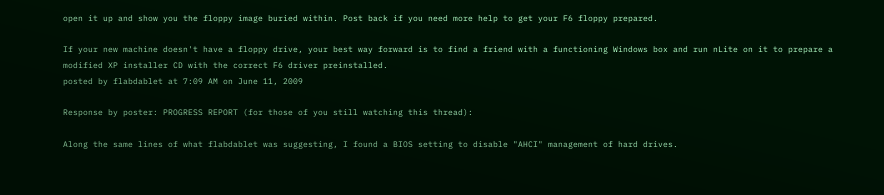open it up and show you the floppy image buried within. Post back if you need more help to get your F6 floppy prepared.

If your new machine doesn't have a floppy drive, your best way forward is to find a friend with a functioning Windows box and run nLite on it to prepare a modified XP installer CD with the correct F6 driver preinstalled.
posted by flabdablet at 7:09 AM on June 11, 2009

Response by poster: PROGRESS REPORT (for those of you still watching this thread):

Along the same lines of what flabdablet was suggesting, I found a BIOS setting to disable "AHCI" management of hard drives.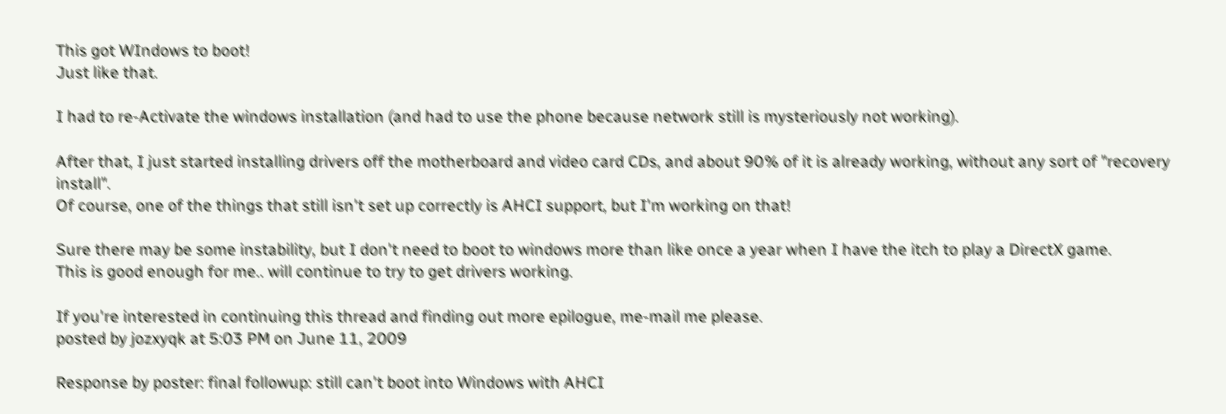This got WIndows to boot!
Just like that.

I had to re-Activate the windows installation (and had to use the phone because network still is mysteriously not working).

After that, I just started installing drivers off the motherboard and video card CDs, and about 90% of it is already working, without any sort of "recovery install".
Of course, one of the things that still isn't set up correctly is AHCI support, but I'm working on that!

Sure there may be some instability, but I don't need to boot to windows more than like once a year when I have the itch to play a DirectX game.
This is good enough for me.. will continue to try to get drivers working.

If you're interested in continuing this thread and finding out more epilogue, me-mail me please.
posted by jozxyqk at 5:03 PM on June 11, 2009

Response by poster: final followup: still can't boot into Windows with AHCI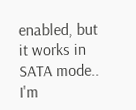enabled, but it works in SATA mode.. I'm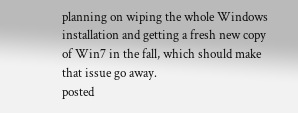planning on wiping the whole Windows installation and getting a fresh new copy of Win7 in the fall, which should make that issue go away.
posted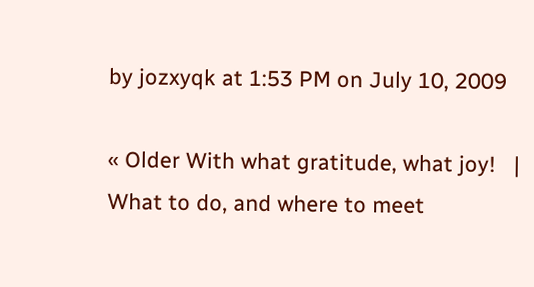by jozxyqk at 1:53 PM on July 10, 2009

« Older With what gratitude, what joy!   |   What to do, and where to meet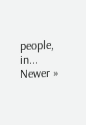people, in... Newer »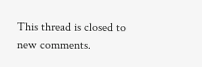This thread is closed to new comments.